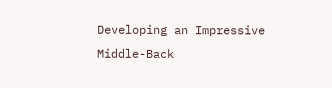Developing an Impressive Middle-Back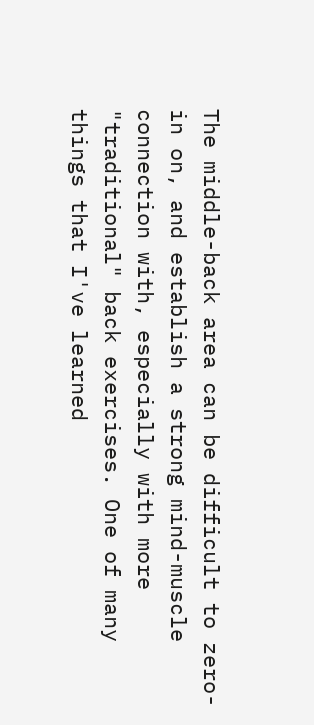The middle-back area can be difficult to zero-in on, and establish a strong mind-muscle connection with, especially with more "traditional" back exercises. One of many things that I've learned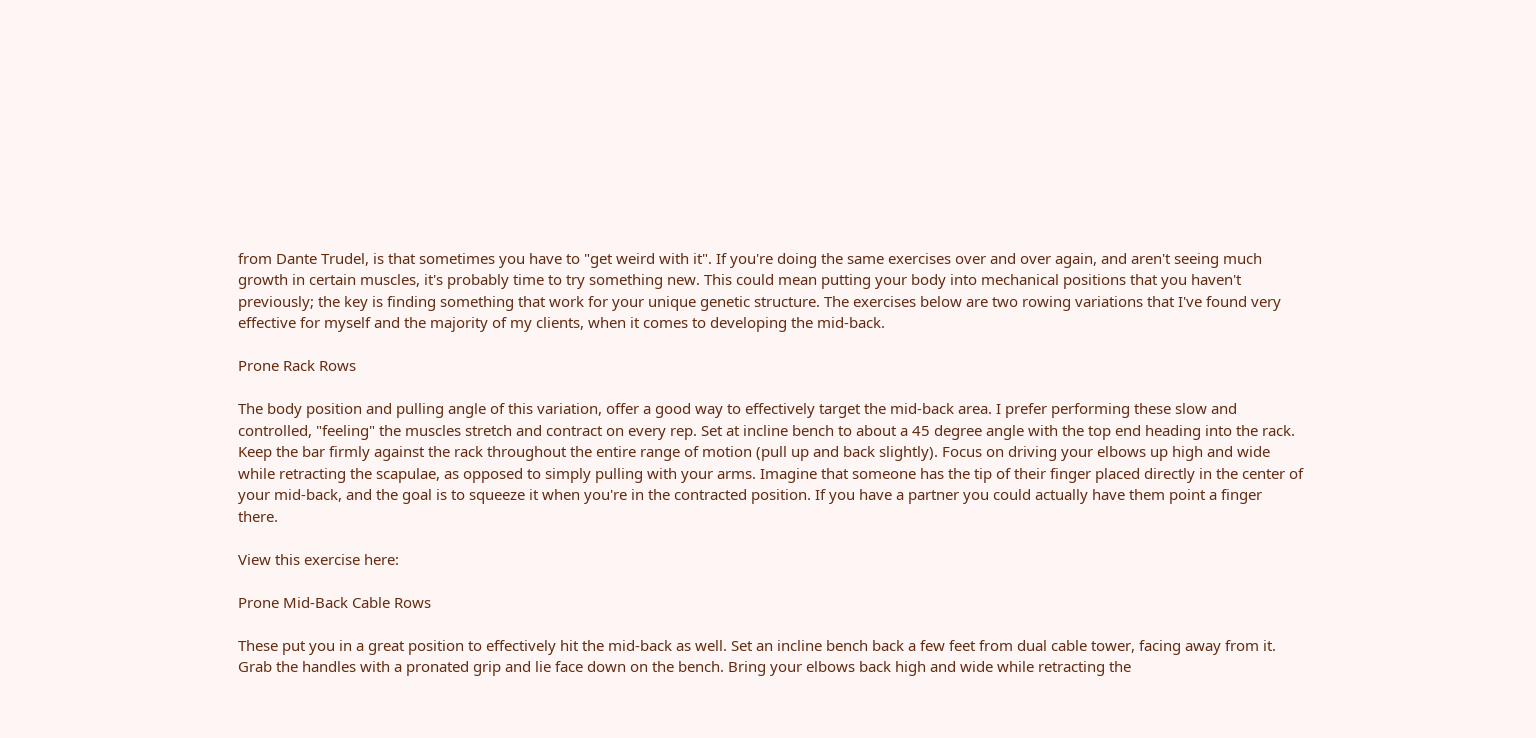from Dante Trudel, is that sometimes you have to "get weird with it". If you're doing the same exercises over and over again, and aren't seeing much growth in certain muscles, it's probably time to try something new. This could mean putting your body into mechanical positions that you haven't previously; the key is finding something that work for your unique genetic structure. The exercises below are two rowing variations that I've found very effective for myself and the majority of my clients, when it comes to developing the mid-back.

Prone Rack Rows

The body position and pulling angle of this variation, offer a good way to effectively target the mid-back area. I prefer performing these slow and controlled, "feeling" the muscles stretch and contract on every rep. Set at incline bench to about a 45 degree angle with the top end heading into the rack. Keep the bar firmly against the rack throughout the entire range of motion (pull up and back slightly). Focus on driving your elbows up high and wide while retracting the scapulae, as opposed to simply pulling with your arms. Imagine that someone has the tip of their finger placed directly in the center of your mid-back, and the goal is to squeeze it when you're in the contracted position. If you have a partner you could actually have them point a finger there.

View this exercise here:

Prone Mid-Back Cable Rows

These put you in a great position to effectively hit the mid-back as well. Set an incline bench back a few feet from dual cable tower, facing away from it. Grab the handles with a pronated grip and lie face down on the bench. Bring your elbows back high and wide while retracting the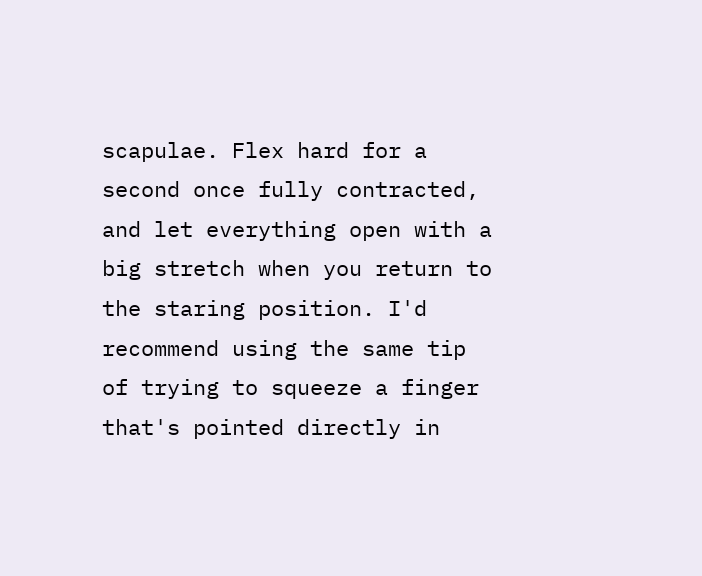scapulae. Flex hard for a second once fully contracted, and let everything open with a big stretch when you return to the staring position. I'd recommend using the same tip of trying to squeeze a finger that's pointed directly in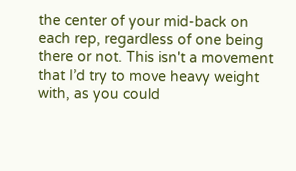the center of your mid-back on each rep, regardless of one being there or not. This isn't a movement that I’d try to move heavy weight with, as you could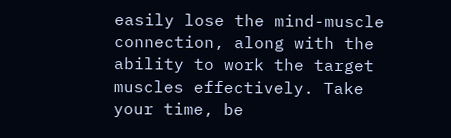easily lose the mind-muscle connection, along with the ability to work the target muscles effectively. Take your time, be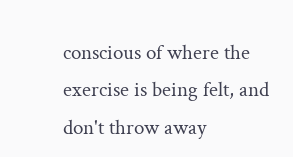conscious of where the exercise is being felt, and don't throw away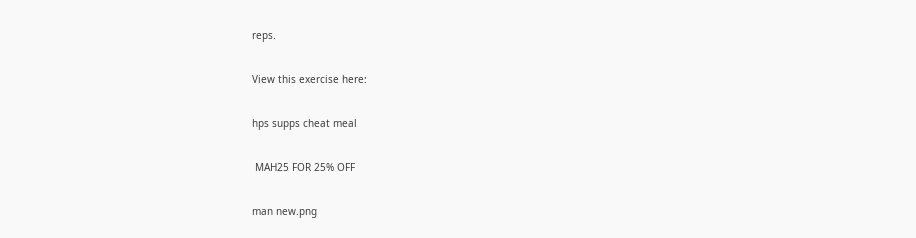reps.

View this exercise here:

hps supps cheat meal

 MAH25 FOR 25% OFF

man new.png